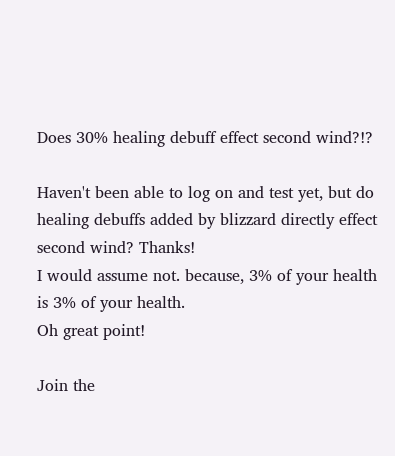Does 30% healing debuff effect second wind?!?

Haven't been able to log on and test yet, but do healing debuffs added by blizzard directly effect second wind? Thanks!
I would assume not. because, 3% of your health is 3% of your health.
Oh great point!

Join the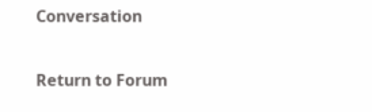Conversation

Return to Forum